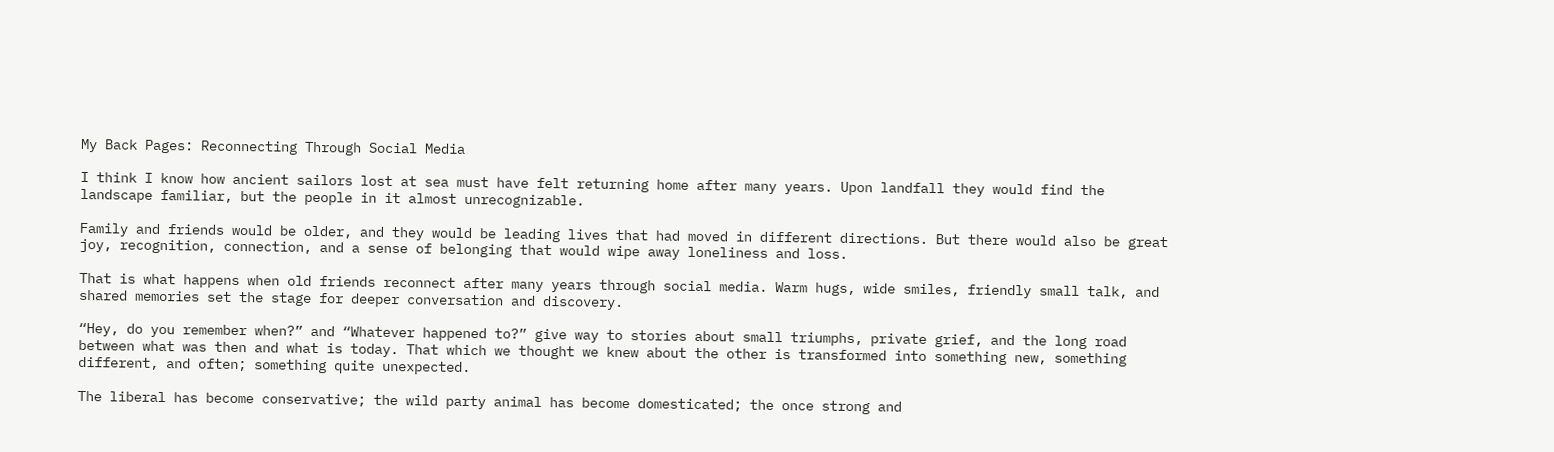My Back Pages: Reconnecting Through Social Media

I think I know how ancient sailors lost at sea must have felt returning home after many years. Upon landfall they would find the landscape familiar, but the people in it almost unrecognizable.

Family and friends would be older, and they would be leading lives that had moved in different directions. But there would also be great joy, recognition, connection, and a sense of belonging that would wipe away loneliness and loss.

That is what happens when old friends reconnect after many years through social media. Warm hugs, wide smiles, friendly small talk, and shared memories set the stage for deeper conversation and discovery.

“Hey, do you remember when?” and “Whatever happened to?” give way to stories about small triumphs, private grief, and the long road between what was then and what is today. That which we thought we knew about the other is transformed into something new, something different, and often; something quite unexpected.

The liberal has become conservative; the wild party animal has become domesticated; the once strong and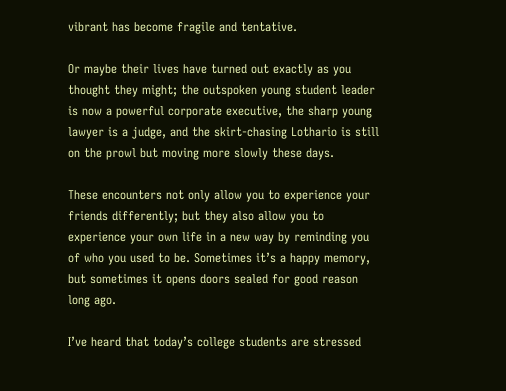vibrant has become fragile and tentative.

Or maybe their lives have turned out exactly as you thought they might; the outspoken young student leader is now a powerful corporate executive, the sharp young lawyer is a judge, and the skirt-chasing Lothario is still on the prowl but moving more slowly these days.

These encounters not only allow you to experience your friends differently; but they also allow you to experience your own life in a new way by reminding you of who you used to be. Sometimes it’s a happy memory, but sometimes it opens doors sealed for good reason long ago.

I’ve heard that today’s college students are stressed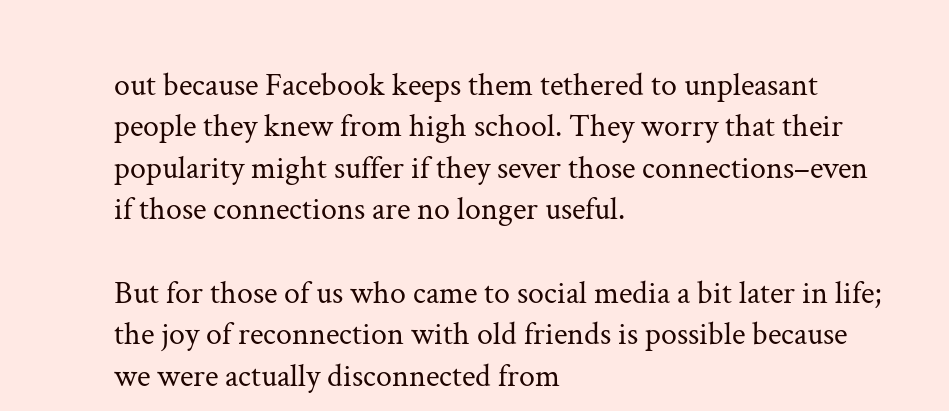out because Facebook keeps them tethered to unpleasant people they knew from high school. They worry that their popularity might suffer if they sever those connections–even if those connections are no longer useful.

But for those of us who came to social media a bit later in life; the joy of reconnection with old friends is possible because we were actually disconnected from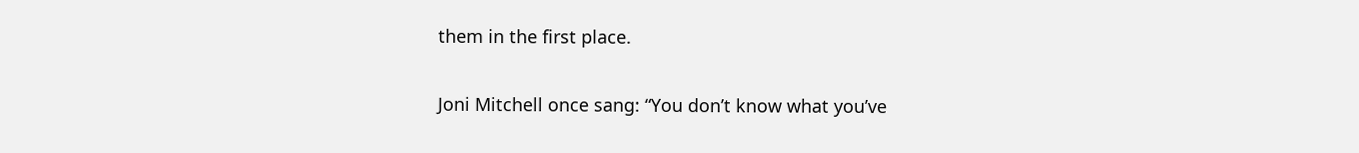them in the first place.

Joni Mitchell once sang: “You don’t know what you’ve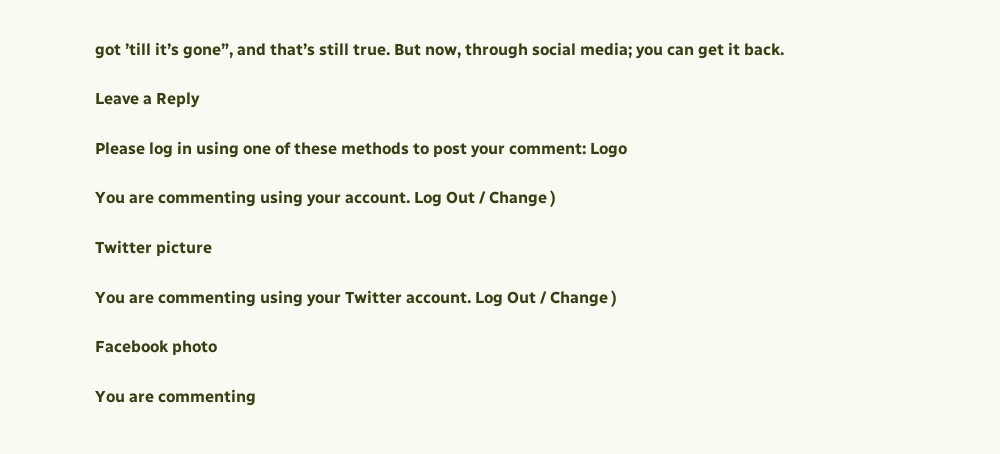got ’till it’s gone”, and that’s still true. But now, through social media; you can get it back.

Leave a Reply

Please log in using one of these methods to post your comment: Logo

You are commenting using your account. Log Out / Change )

Twitter picture

You are commenting using your Twitter account. Log Out / Change )

Facebook photo

You are commenting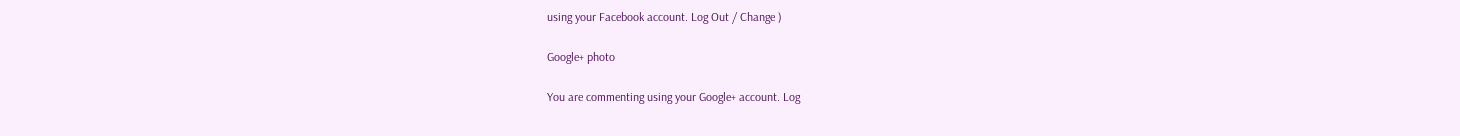using your Facebook account. Log Out / Change )

Google+ photo

You are commenting using your Google+ account. Log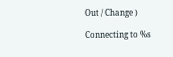Out / Change )

Connecting to %s